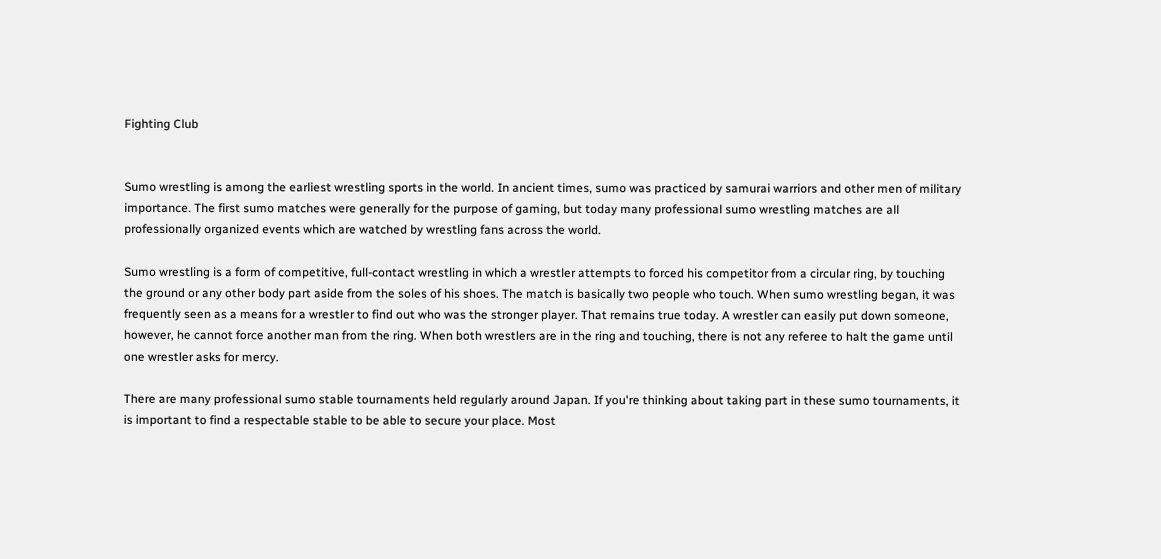Fighting Club


Sumo wrestling is among the earliest wrestling sports in the world. In ancient times, sumo was practiced by samurai warriors and other men of military importance. The first sumo matches were generally for the purpose of gaming, but today many professional sumo wrestling matches are all professionally organized events which are watched by wrestling fans across the world.

Sumo wrestling is a form of competitive, full-contact wrestling in which a wrestler attempts to forced his competitor from a circular ring, by touching the ground or any other body part aside from the soles of his shoes. The match is basically two people who touch. When sumo wrestling began, it was frequently seen as a means for a wrestler to find out who was the stronger player. That remains true today. A wrestler can easily put down someone, however, he cannot force another man from the ring. When both wrestlers are in the ring and touching, there is not any referee to halt the game until one wrestler asks for mercy.

There are many professional sumo stable tournaments held regularly around Japan. If you're thinking about taking part in these sumo tournaments, it is important to find a respectable stable to be able to secure your place. Most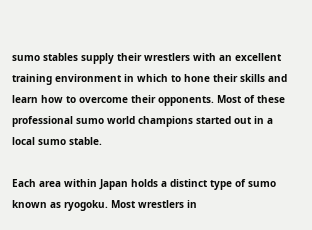sumo stables supply their wrestlers with an excellent training environment in which to hone their skills and learn how to overcome their opponents. Most of these professional sumo world champions started out in a local sumo stable.

Each area within Japan holds a distinct type of sumo known as ryogoku. Most wrestlers in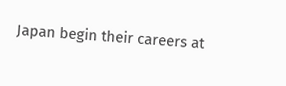Japan begin their careers at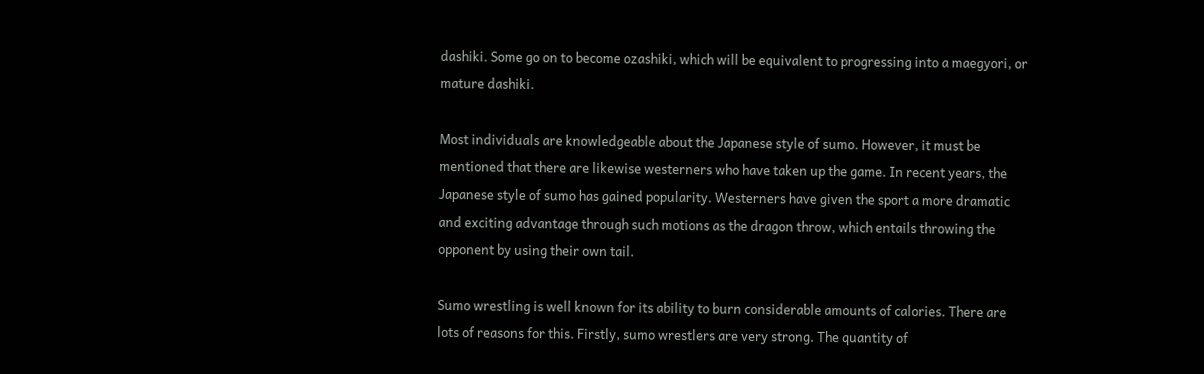dashiki. Some go on to become ozashiki, which will be equivalent to progressing into a maegyori, or mature dashiki.

Most individuals are knowledgeable about the Japanese style of sumo. However, it must be mentioned that there are likewise westerners who have taken up the game. In recent years, the Japanese style of sumo has gained popularity. Westerners have given the sport a more dramatic and exciting advantage through such motions as the dragon throw, which entails throwing the opponent by using their own tail.

Sumo wrestling is well known for its ability to burn considerable amounts of calories. There are lots of reasons for this. Firstly, sumo wrestlers are very strong. The quantity of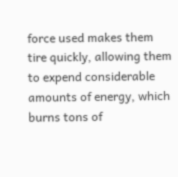force used makes them tire quickly, allowing them to expend considerable amounts of energy, which burns tons of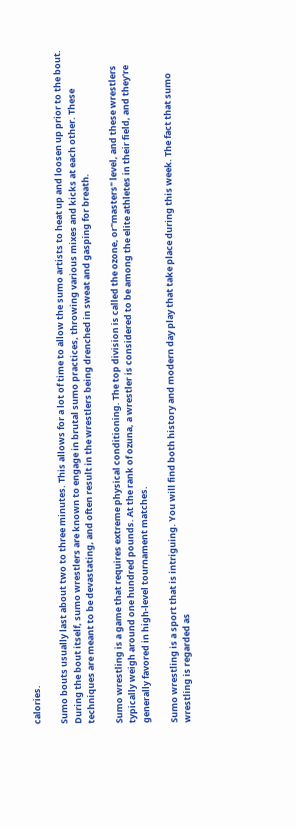calories.

Sumo bouts usually last about two to three minutes. This allows for a lot of time to allow the sumo artists to heat up and loosen up prior to the bout. During the bout itself, sumo wrestlers are known to engage in brutal sumo practices, throwing various mixes and kicks at each other. These techniques are meant to be devastating, and often result in the wrestlers being drenched in sweat and gasping for breath.

Sumo wrestling is a game that requires extreme physical conditioning. The top division is called the ozone, or"masters" level, and these wrestlers typically weigh around one hundred pounds. At the rank of ozuna, a wrestler is considered to be among the elite athletes in their field, and they're generally favored in high-level tournament matches.

Sumo wrestling is a sport that is intriguing. You will find both history and modern day play that take place during this week. The fact that sumo wrestling is regarded as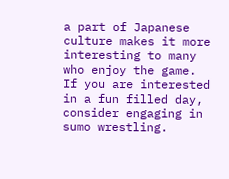a part of Japanese culture makes it more interesting to many who enjoy the game. If you are interested in a fun filled day, consider engaging in sumo wrestling.